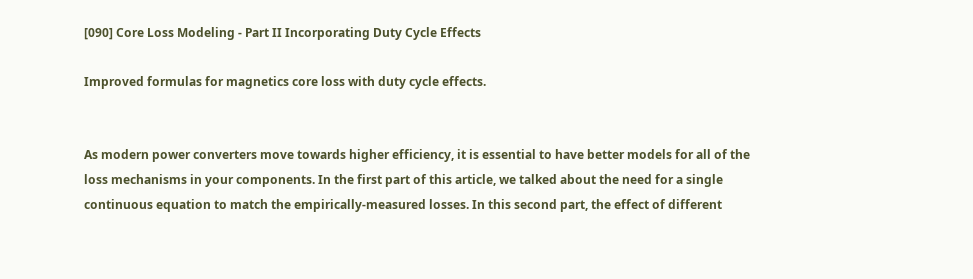[090] Core Loss Modeling - Part II Incorporating Duty Cycle Effects

Improved formulas for magnetics core loss with duty cycle effects.


As modern power converters move towards higher efficiency, it is essential to have better models for all of the loss mechanisms in your components. In the first part of this article, we talked about the need for a single continuous equation to match the empirically-measured losses. In this second part, the effect of different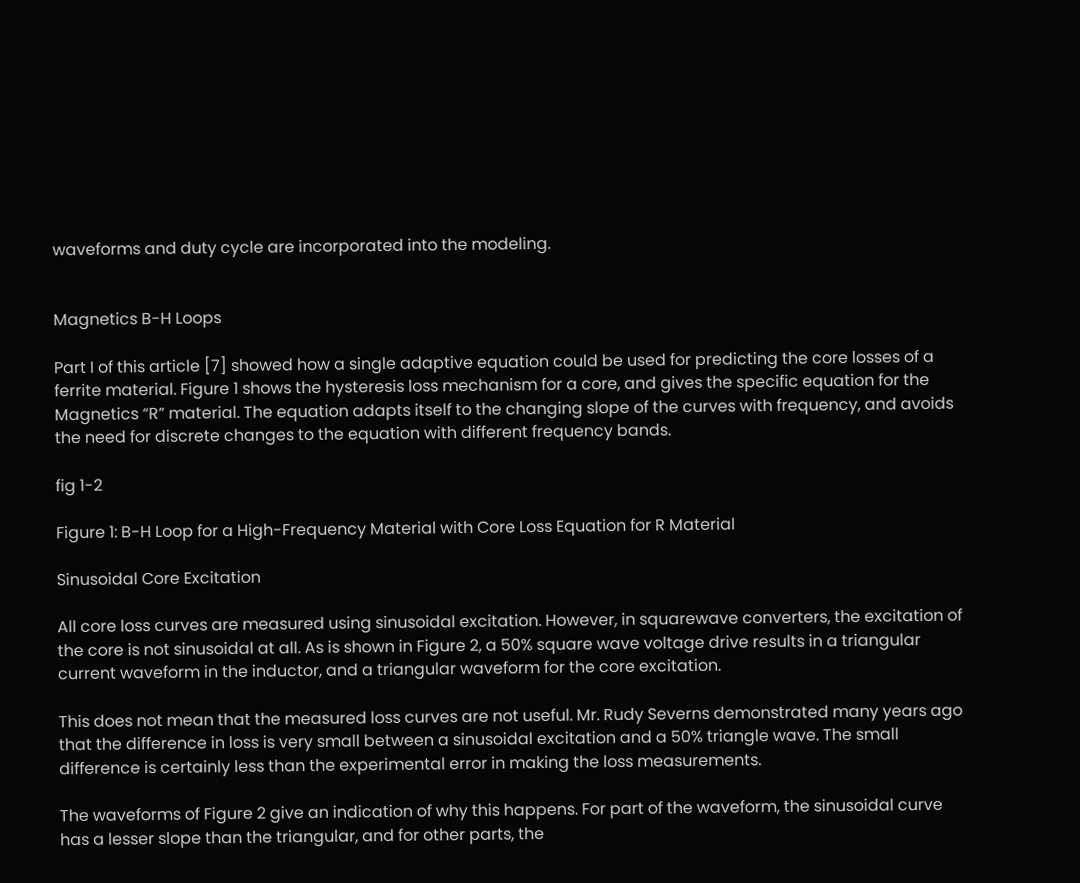waveforms and duty cycle are incorporated into the modeling.


Magnetics B-H Loops

Part I of this article [7] showed how a single adaptive equation could be used for predicting the core losses of a ferrite material. Figure 1 shows the hysteresis loss mechanism for a core, and gives the specific equation for the Magnetics “R” material. The equation adapts itself to the changing slope of the curves with frequency, and avoids the need for discrete changes to the equation with different frequency bands.

fig 1-2

Figure 1: B-H Loop for a High-Frequency Material with Core Loss Equation for R Material

Sinusoidal Core Excitation

All core loss curves are measured using sinusoidal excitation. However, in squarewave converters, the excitation of the core is not sinusoidal at all. As is shown in Figure 2, a 50% square wave voltage drive results in a triangular current waveform in the inductor, and a triangular waveform for the core excitation.

This does not mean that the measured loss curves are not useful. Mr. Rudy Severns demonstrated many years ago that the difference in loss is very small between a sinusoidal excitation and a 50% triangle wave. The small difference is certainly less than the experimental error in making the loss measurements.

The waveforms of Figure 2 give an indication of why this happens. For part of the waveform, the sinusoidal curve has a lesser slope than the triangular, and for other parts, the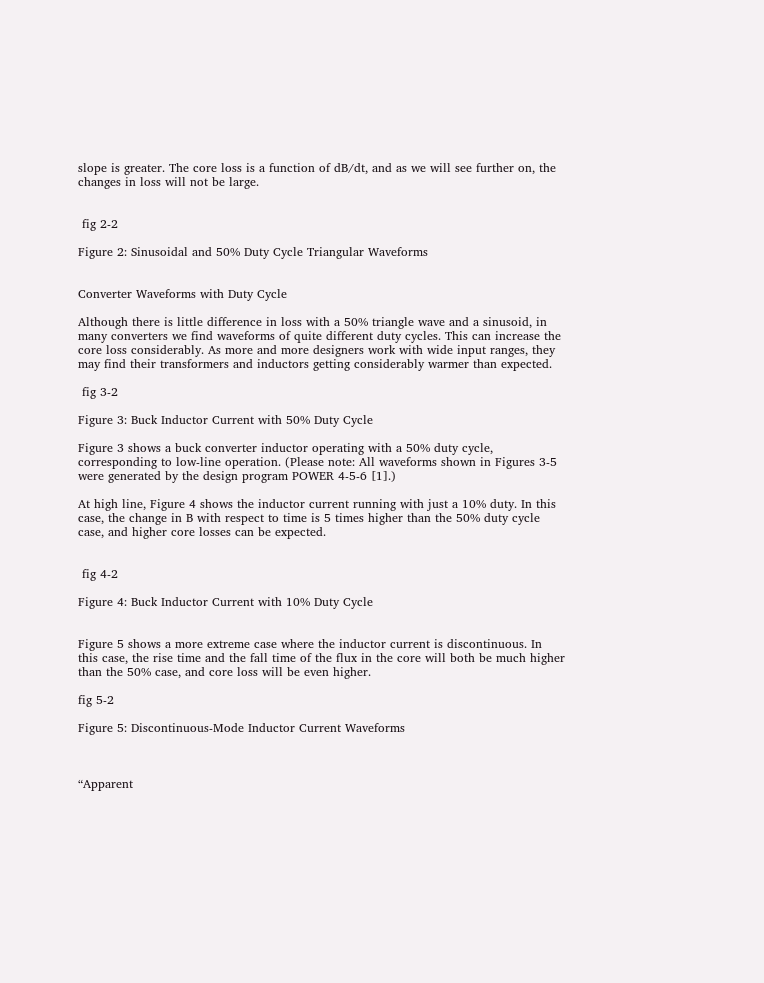slope is greater. The core loss is a function of dB/dt, and as we will see further on, the changes in loss will not be large.


 fig 2-2

Figure 2: Sinusoidal and 50% Duty Cycle Triangular Waveforms


Converter Waveforms with Duty Cycle

Although there is little difference in loss with a 50% triangle wave and a sinusoid, in many converters we find waveforms of quite different duty cycles. This can increase the core loss considerably. As more and more designers work with wide input ranges, they may find their transformers and inductors getting considerably warmer than expected.

 fig 3-2

Figure 3: Buck Inductor Current with 50% Duty Cycle

Figure 3 shows a buck converter inductor operating with a 50% duty cycle, corresponding to low-line operation. (Please note: All waveforms shown in Figures 3-5 were generated by the design program POWER 4-5-6 [1].)

At high line, Figure 4 shows the inductor current running with just a 10% duty. In this case, the change in B with respect to time is 5 times higher than the 50% duty cycle case, and higher core losses can be expected.


 fig 4-2

Figure 4: Buck Inductor Current with 10% Duty Cycle


Figure 5 shows a more extreme case where the inductor current is discontinuous. In this case, the rise time and the fall time of the flux in the core will both be much higher than the 50% case, and core loss will be even higher.

fig 5-2

Figure 5: Discontinuous-Mode Inductor Current Waveforms



“Apparent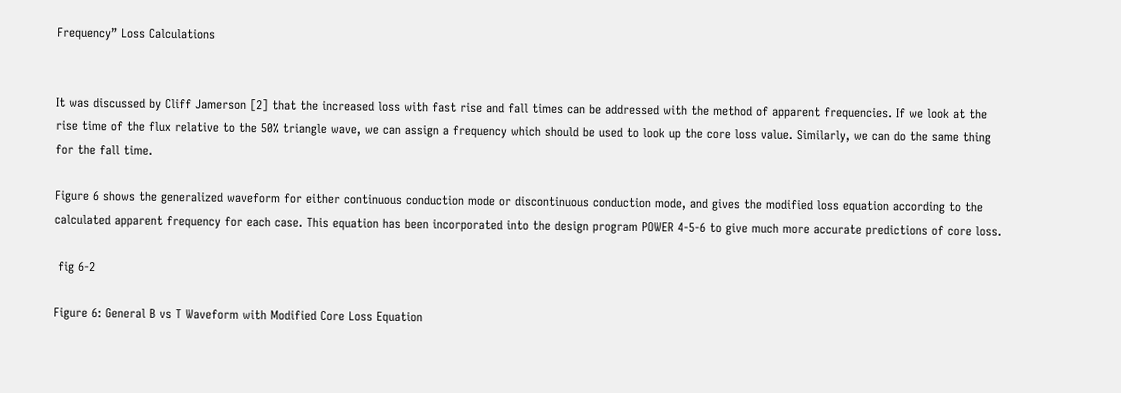Frequency” Loss Calculations


It was discussed by Cliff Jamerson [2] that the increased loss with fast rise and fall times can be addressed with the method of apparent frequencies. If we look at the rise time of the flux relative to the 50% triangle wave, we can assign a frequency which should be used to look up the core loss value. Similarly, we can do the same thing for the fall time.

Figure 6 shows the generalized waveform for either continuous conduction mode or discontinuous conduction mode, and gives the modified loss equation according to the calculated apparent frequency for each case. This equation has been incorporated into the design program POWER 4-5-6 to give much more accurate predictions of core loss.

 fig 6-2

Figure 6: General B vs T Waveform with Modified Core Loss Equation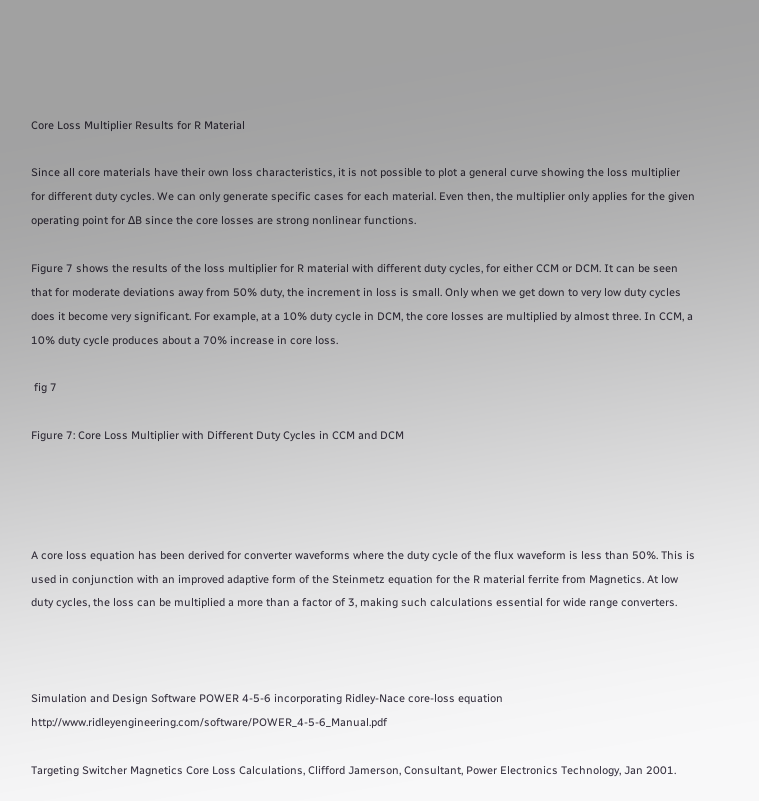Core Loss Multiplier Results for R Material

Since all core materials have their own loss characteristics, it is not possible to plot a general curve showing the loss multiplier for different duty cycles. We can only generate specific cases for each material. Even then, the multiplier only applies for the given operating point for ΔB since the core losses are strong nonlinear functions.

Figure 7 shows the results of the loss multiplier for R material with different duty cycles, for either CCM or DCM. It can be seen that for moderate deviations away from 50% duty, the increment in loss is small. Only when we get down to very low duty cycles does it become very significant. For example, at a 10% duty cycle in DCM, the core losses are multiplied by almost three. In CCM, a 10% duty cycle produces about a 70% increase in core loss.

 fig 7

Figure 7: Core Loss Multiplier with Different Duty Cycles in CCM and DCM




A core loss equation has been derived for converter waveforms where the duty cycle of the flux waveform is less than 50%. This is used in conjunction with an improved adaptive form of the Steinmetz equation for the R material ferrite from Magnetics. At low duty cycles, the loss can be multiplied a more than a factor of 3, making such calculations essential for wide range converters.



Simulation and Design Software POWER 4-5-6 incorporating Ridley-Nace core-loss equation http://www.ridleyengineering.com/software/POWER_4-5-6_Manual.pdf

Targeting Switcher Magnetics Core Loss Calculations, Clifford Jamerson, Consultant, Power Electronics Technology, Jan 2001.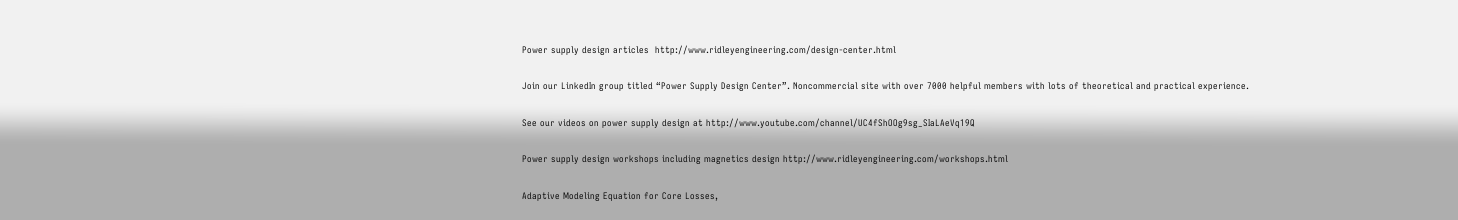Power supply design articles  http://www.ridleyengineering.com/design-center.html

Join our LinkedIn group titled “Power Supply Design Center”. Noncommercial site with over 7000 helpful members with lots of theoretical and practical experience.

See our videos on power supply design at http://www.youtube.com/channel/UC4fShOOg9sg_SIaLAeVq19Q

Power supply design workshops including magnetics design http://www.ridleyengineering.com/workshops.html

Adaptive Modeling Equation for Core Losses,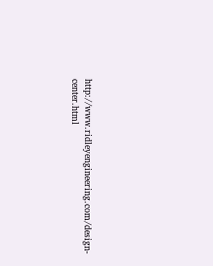http://www.ridleyengineering.com/design-center.html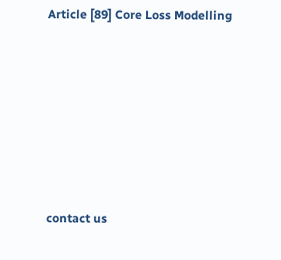Article [89] Core Loss Modelling







contact us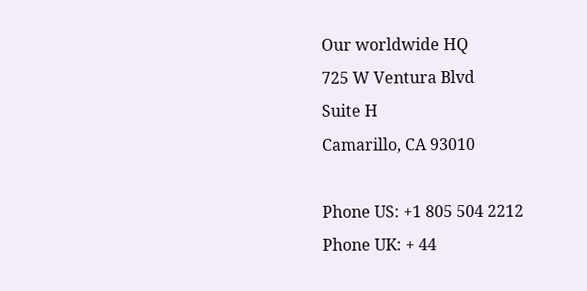Our worldwide HQ
725 W Ventura Blvd
Suite H
Camarillo, CA 93010

Phone US: +1 805 504 2212
Phone UK: + 44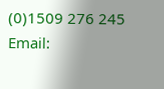(0)1509 276 245
Email: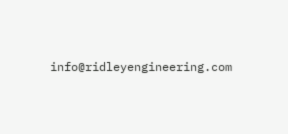info@ridleyengineering.com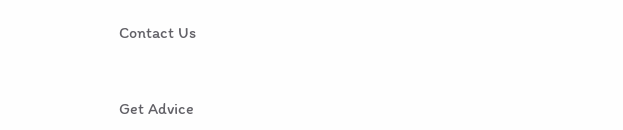Contact Us


Get Advice